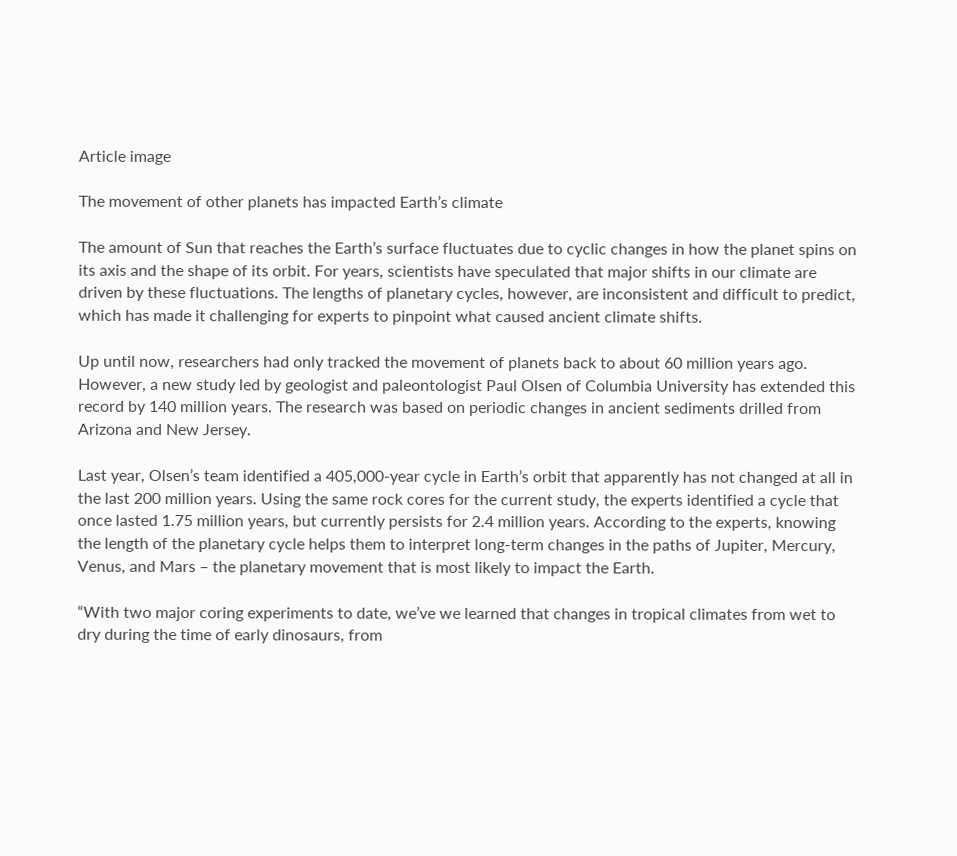Article image

The movement of other planets has impacted Earth’s climate

The amount of Sun that reaches the Earth’s surface fluctuates due to cyclic changes in how the planet spins on its axis and the shape of its orbit. For years, scientists have speculated that major shifts in our climate are driven by these fluctuations. The lengths of planetary cycles, however, are inconsistent and difficult to predict, which has made it challenging for experts to pinpoint what caused ancient climate shifts.

Up until now, researchers had only tracked the movement of planets back to about 60 million years ago. However, a new study led by geologist and paleontologist Paul Olsen of Columbia University has extended this record by 140 million years. The research was based on periodic changes in ancient sediments drilled from Arizona and New Jersey.

Last year, Olsen’s team identified a 405,000-year cycle in Earth’s orbit that apparently has not changed at all in the last 200 million years. Using the same rock cores for the current study, the experts identified a cycle that once lasted 1.75 million years, but currently persists for 2.4 million years. According to the experts, knowing the length of the planetary cycle helps them to interpret long-term changes in the paths of Jupiter, Mercury, Venus, and Mars – the planetary movement that is most likely to impact the Earth.

“With two major coring experiments to date, we’ve we learned that changes in tropical climates from wet to dry during the time of early dinosaurs, from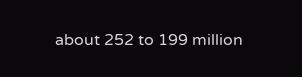about 252 to 199 million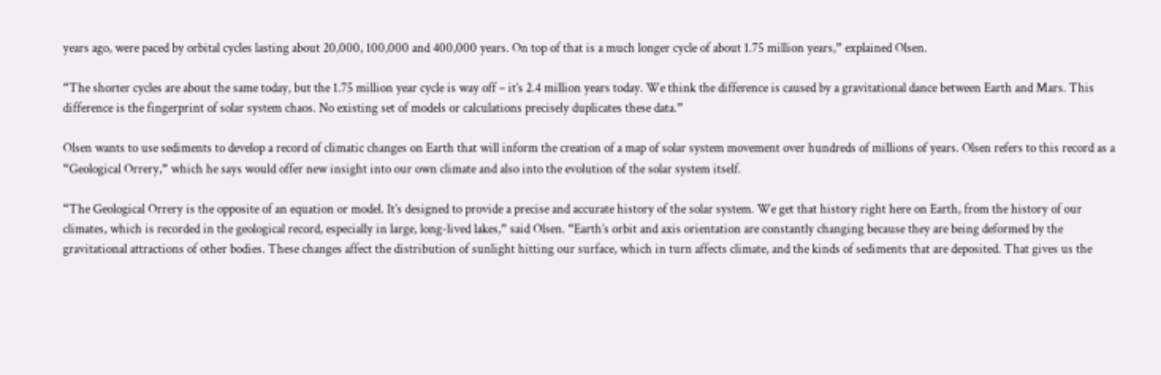years ago, were paced by orbital cycles lasting about 20,000, 100,000 and 400,000 years. On top of that is a much longer cycle of about 1.75 million years,” explained Olsen.

“The shorter cycles are about the same today, but the 1.75 million year cycle is way off – it’s 2.4 million years today. We think the difference is caused by a gravitational dance between Earth and Mars. This difference is the fingerprint of solar system chaos. No existing set of models or calculations precisely duplicates these data.”

Olsen wants to use sediments to develop a record of climatic changes on Earth that will inform the creation of a map of solar system movement over hundreds of millions of years. Olsen refers to this record as a “Geological Orrery,” which he says would offer new insight into our own climate and also into the evolution of the solar system itself.

“The Geological Orrery is the opposite of an equation or model. It’s designed to provide a precise and accurate history of the solar system. We get that history right here on Earth, from the history of our climates, which is recorded in the geological record, especially in large, long-lived lakes,” said Olsen. “Earth’s orbit and axis orientation are constantly changing because they are being deformed by the gravitational attractions of other bodies. These changes affect the distribution of sunlight hitting our surface, which in turn affects climate, and the kinds of sediments that are deposited. That gives us the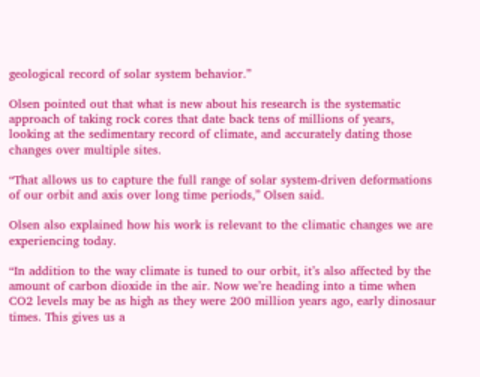geological record of solar system behavior.”

Olsen pointed out that what is new about his research is the systematic approach of taking rock cores that date back tens of millions of years, looking at the sedimentary record of climate, and accurately dating those changes over multiple sites.

“That allows us to capture the full range of solar system-driven deformations of our orbit and axis over long time periods,” Olsen said.

Olsen also explained how his work is relevant to the climatic changes we are experiencing today.

“In addition to the way climate is tuned to our orbit, it’s also affected by the amount of carbon dioxide in the air. Now we’re heading into a time when CO2 levels may be as high as they were 200 million years ago, early dinosaur times. This gives us a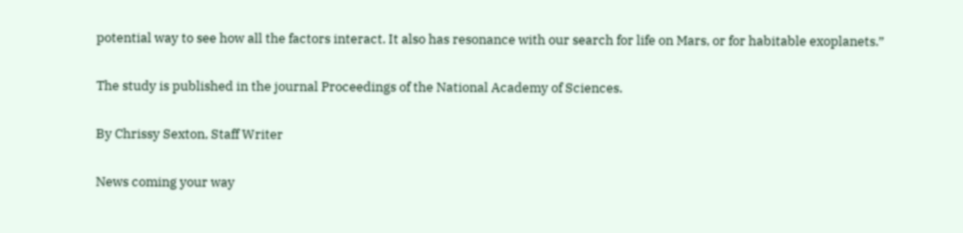potential way to see how all the factors interact. It also has resonance with our search for life on Mars, or for habitable exoplanets.”

The study is published in the journal Proceedings of the National Academy of Sciences.

By Chrissy Sexton, Staff Writer

News coming your way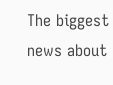The biggest news about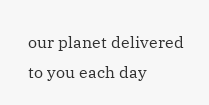our planet delivered to you each day